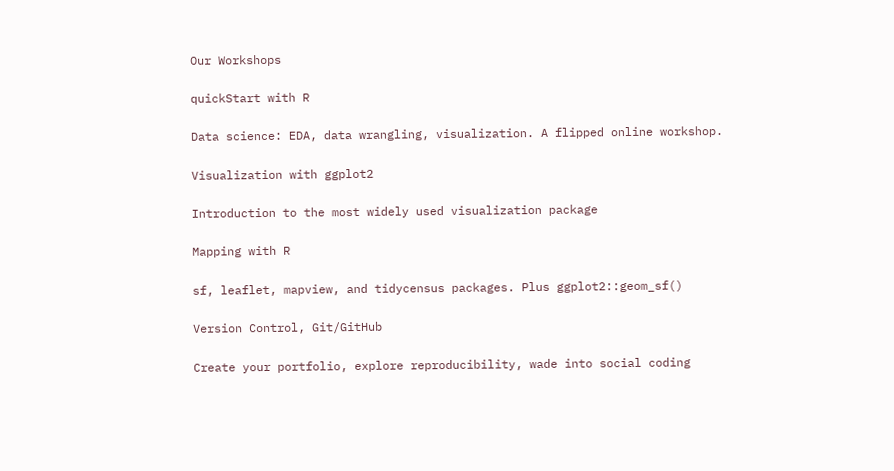Our Workshops

quickStart with R

Data science: EDA, data wrangling, visualization. A flipped online workshop.

Visualization with ggplot2

Introduction to the most widely used visualization package

Mapping with R

sf, leaflet, mapview, and tidycensus packages. Plus ggplot2::geom_sf()

Version Control, Git/GitHub

Create your portfolio, explore reproducibility, wade into social coding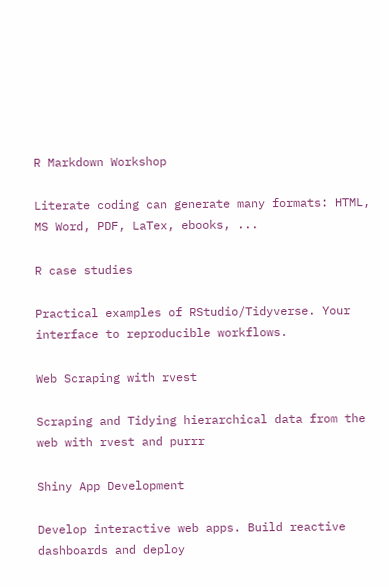R Markdown Workshop

Literate coding can generate many formats: HTML, MS Word, PDF, LaTex, ebooks, ...

R case studies

Practical examples of RStudio/Tidyverse. Your interface to reproducible workflows.

Web Scraping with rvest

Scraping and Tidying hierarchical data from the web with rvest and purrr

Shiny App Development

Develop interactive web apps. Build reactive dashboards and deploy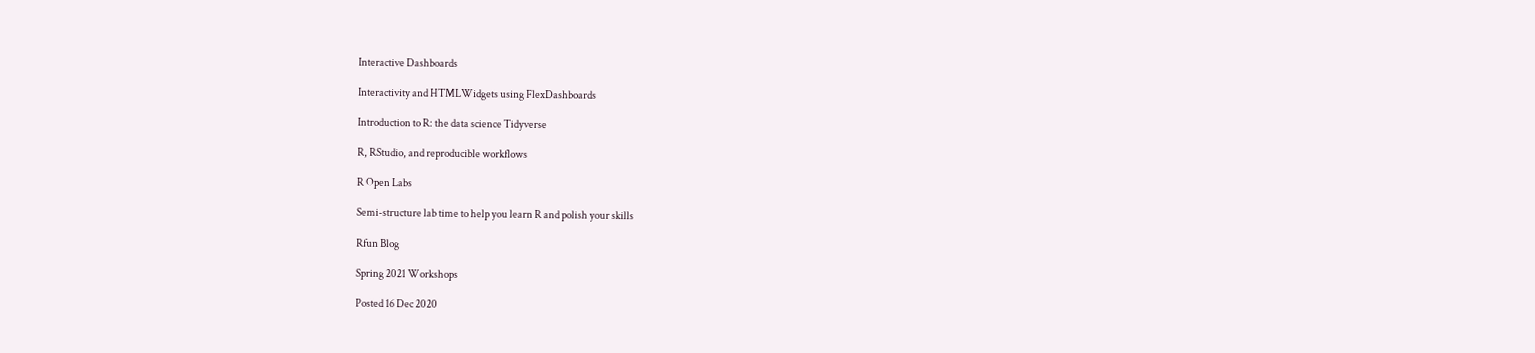Interactive Dashboards

Interactivity and HTMLWidgets using FlexDashboards

Introduction to R: the data science Tidyverse

R, RStudio, and reproducible workflows

R Open Labs

Semi-structure lab time to help you learn R and polish your skills

Rfun Blog

Spring 2021 Workshops

Posted 16 Dec 2020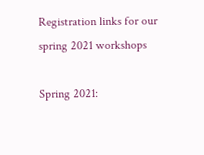Registration links for our spring 2021 workshops

Spring 2021: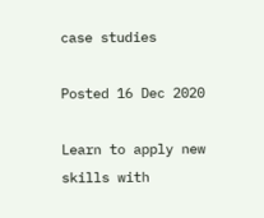case studies

Posted 16 Dec 2020

Learn to apply new skills with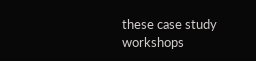these case study workshops